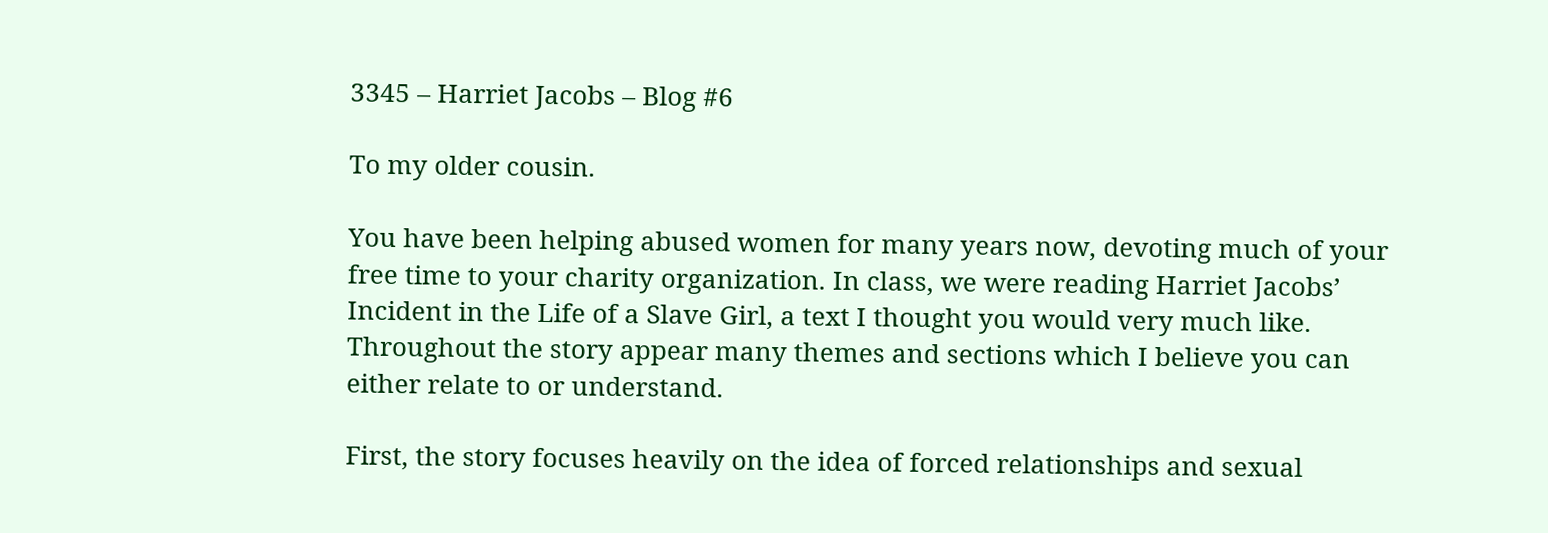3345 – Harriet Jacobs – Blog #6

To my older cousin.

You have been helping abused women for many years now, devoting much of your free time to your charity organization. In class, we were reading Harriet Jacobs’ Incident in the Life of a Slave Girl, a text I thought you would very much like. Throughout the story appear many themes and sections which I believe you can either relate to or understand.

First, the story focuses heavily on the idea of forced relationships and sexual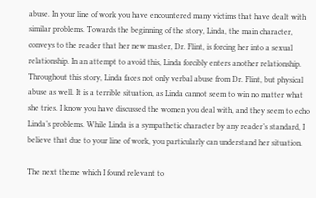abuse. In your line of work you have encountered many victims that have dealt with similar problems. Towards the beginning of the story, Linda, the main character, conveys to the reader that her new master, Dr. Flint, is forcing her into a sexual relationship. In an attempt to avoid this, Linda forcibly enters another relationship. Throughout this story, Linda faces not only verbal abuse from Dr. Flint, but physical abuse as well. It is a terrible situation, as Linda cannot seem to win no matter what she tries. I know you have discussed the women you deal with, and they seem to echo Linda’s problems. While Linda is a sympathetic character by any reader’s standard, I believe that due to your line of work, you particularly can understand her situation.

The next theme which I found relevant to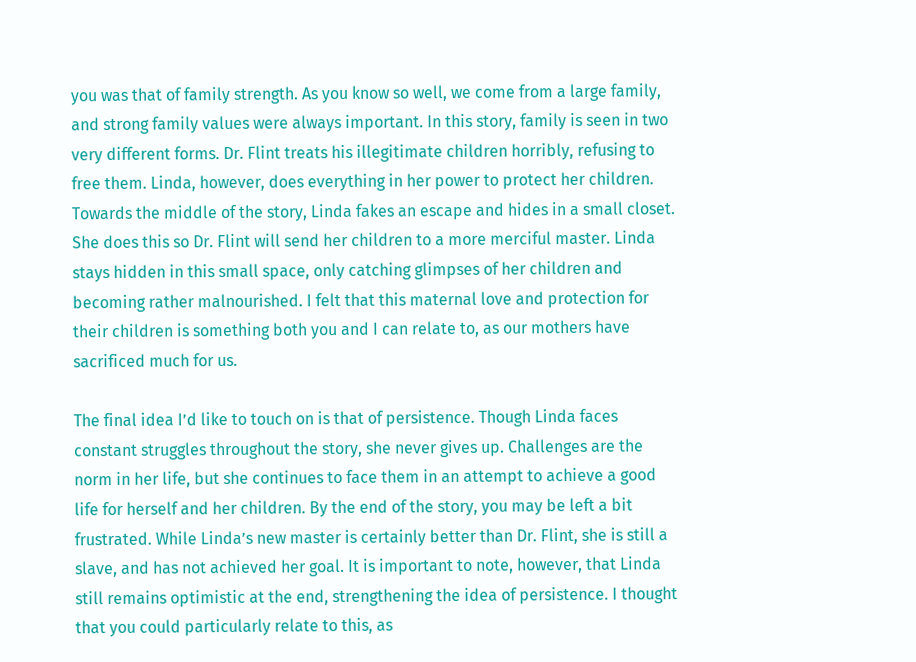you was that of family strength. As you know so well, we come from a large family, and strong family values were always important. In this story, family is seen in two very different forms. Dr. Flint treats his illegitimate children horribly, refusing to free them. Linda, however, does everything in her power to protect her children. Towards the middle of the story, Linda fakes an escape and hides in a small closet. She does this so Dr. Flint will send her children to a more merciful master. Linda stays hidden in this small space, only catching glimpses of her children and becoming rather malnourished. I felt that this maternal love and protection for their children is something both you and I can relate to, as our mothers have sacrificed much for us.

The final idea I’d like to touch on is that of persistence. Though Linda faces constant struggles throughout the story, she never gives up. Challenges are the norm in her life, but she continues to face them in an attempt to achieve a good life for herself and her children. By the end of the story, you may be left a bit frustrated. While Linda’s new master is certainly better than Dr. Flint, she is still a slave, and has not achieved her goal. It is important to note, however, that Linda still remains optimistic at the end, strengthening the idea of persistence. I thought that you could particularly relate to this, as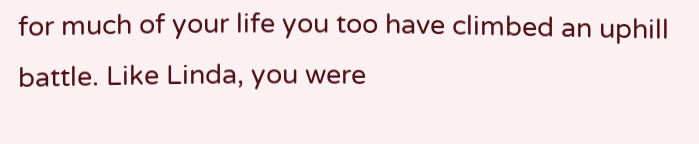for much of your life you too have climbed an uphill battle. Like Linda, you were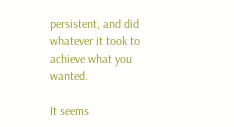persistent, and did whatever it took to achieve what you wanted.

It seems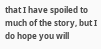that I have spoiled to much of the story, but I do hope you will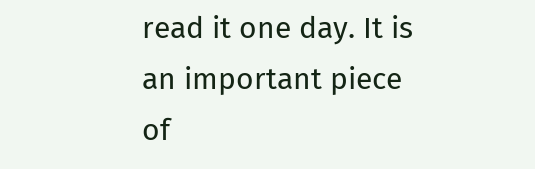read it one day. It is an important piece of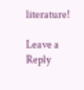literature!

Leave a Reply